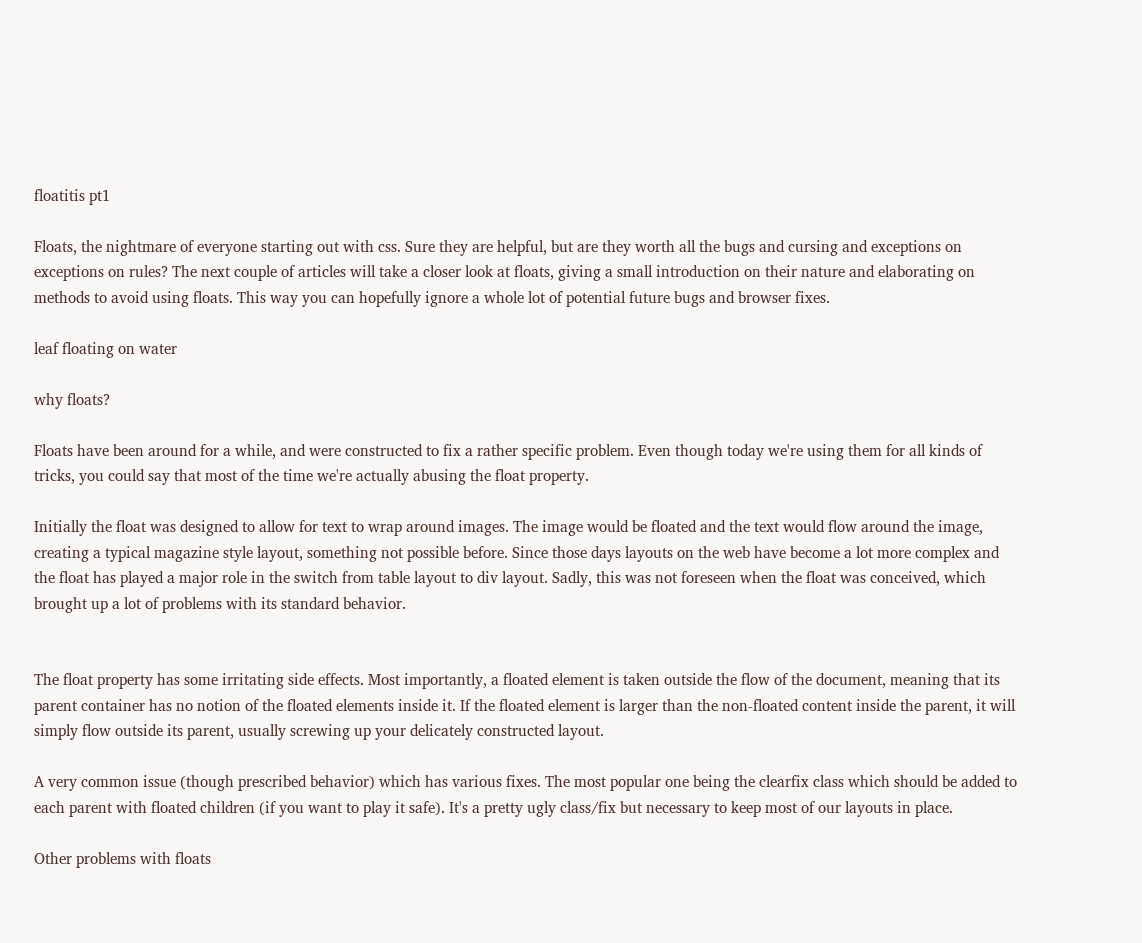floatitis pt1

Floats, the nightmare of everyone starting out with css. Sure they are helpful, but are they worth all the bugs and cursing and exceptions on exceptions on rules? The next couple of articles will take a closer look at floats, giving a small introduction on their nature and elaborating on methods to avoid using floats. This way you can hopefully ignore a whole lot of potential future bugs and browser fixes.

leaf floating on water

why floats?

Floats have been around for a while, and were constructed to fix a rather specific problem. Even though today we're using them for all kinds of tricks, you could say that most of the time we're actually abusing the float property.

Initially the float was designed to allow for text to wrap around images. The image would be floated and the text would flow around the image, creating a typical magazine style layout, something not possible before. Since those days layouts on the web have become a lot more complex and the float has played a major role in the switch from table layout to div layout. Sadly, this was not foreseen when the float was conceived, which brought up a lot of problems with its standard behavior.


The float property has some irritating side effects. Most importantly, a floated element is taken outside the flow of the document, meaning that its parent container has no notion of the floated elements inside it. If the floated element is larger than the non-floated content inside the parent, it will simply flow outside its parent, usually screwing up your delicately constructed layout.

A very common issue (though prescribed behavior) which has various fixes. The most popular one being the clearfix class which should be added to each parent with floated children (if you want to play it safe). It's a pretty ugly class/fix but necessary to keep most of our layouts in place.

Other problems with floats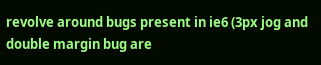revolve around bugs present in ie6 (3px jog and double margin bug are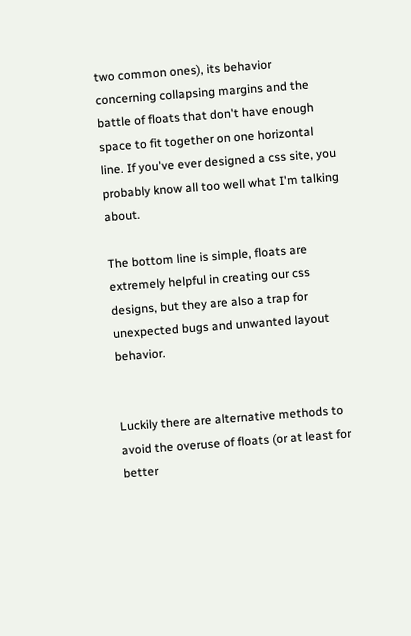two common ones), its behavior concerning collapsing margins and the battle of floats that don't have enough space to fit together on one horizontal line. If you've ever designed a css site, you probably know all too well what I'm talking about.

The bottom line is simple, floats are extremely helpful in creating our css designs, but they are also a trap for unexpected bugs and unwanted layout behavior.


Luckily there are alternative methods to avoid the overuse of floats (or at least for better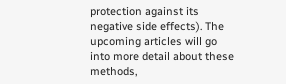protection against its negative side effects). The upcoming articles will go into more detail about these methods,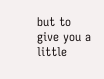but to give you a little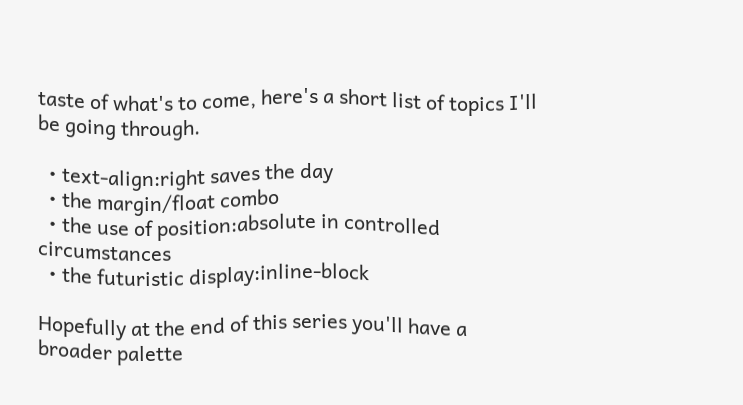taste of what's to come, here's a short list of topics I'll be going through.

  • text-align:right saves the day
  • the margin/float combo
  • the use of position:absolute in controlled circumstances
  • the futuristic display:inline-block

Hopefully at the end of this series you'll have a broader palette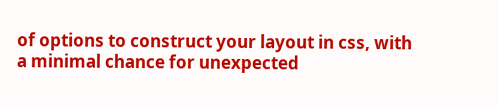of options to construct your layout in css, with a minimal chance for unexpected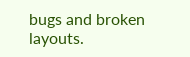bugs and broken layouts.